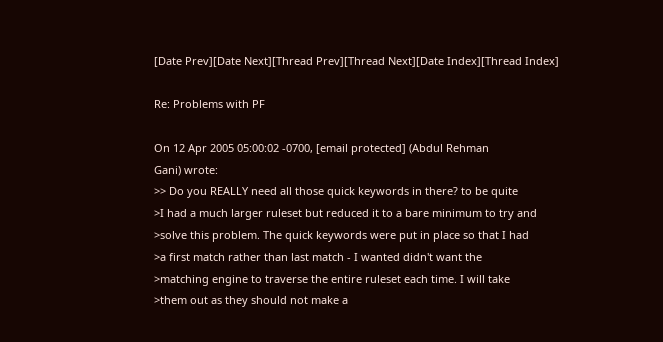[Date Prev][Date Next][Thread Prev][Thread Next][Date Index][Thread Index]

Re: Problems with PF

On 12 Apr 2005 05:00:02 -0700, [email protected] (Abdul Rehman
Gani) wrote:
>> Do you REALLY need all those quick keywords in there? to be quite
>I had a much larger ruleset but reduced it to a bare minimum to try and
>solve this problem. The quick keywords were put in place so that I had
>a first match rather than last match - I wanted didn't want the
>matching engine to traverse the entire ruleset each time. I will take
>them out as they should not make a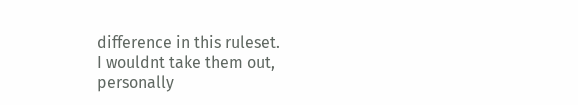difference in this ruleset.
I wouldnt take them out, personally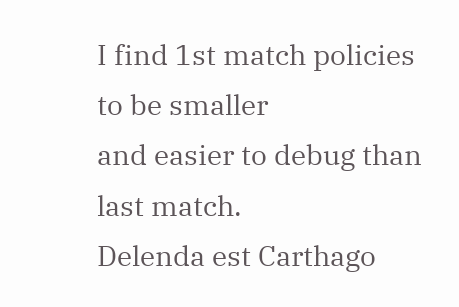I find 1st match policies to be smaller
and easier to debug than last match.
Delenda est Carthago